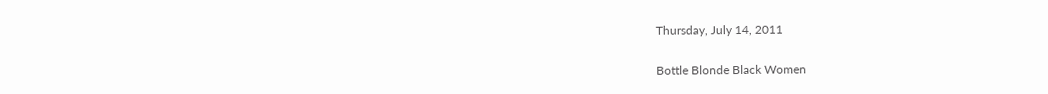Thursday, July 14, 2011

Bottle Blonde Black Women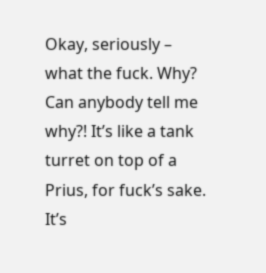Okay, seriously – what the fuck. Why? Can anybody tell me why?! It’s like a tank turret on top of a Prius, for fuck’s sake. It’s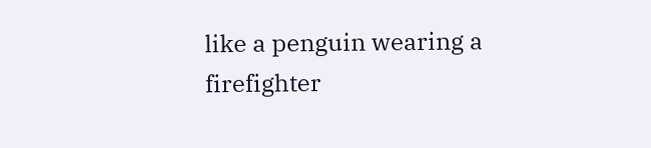like a penguin wearing a firefighter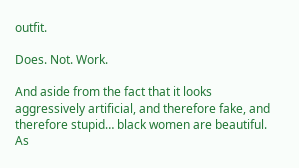outfit.

Does. Not. Work.

And aside from the fact that it looks aggressively artificial, and therefore fake, and therefore stupid… black women are beautiful. As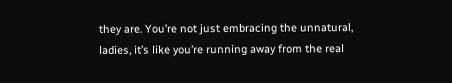they are. You’re not just embracing the unnatural, ladies, it’s like you’re running away from the real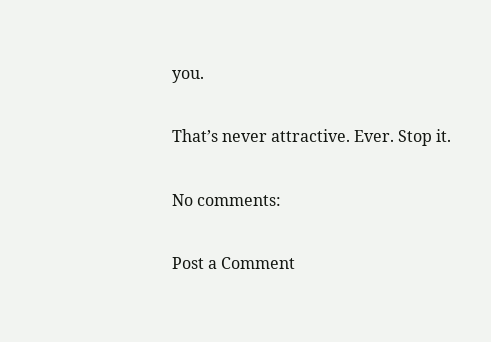you.

That’s never attractive. Ever. Stop it.

No comments:

Post a Comment